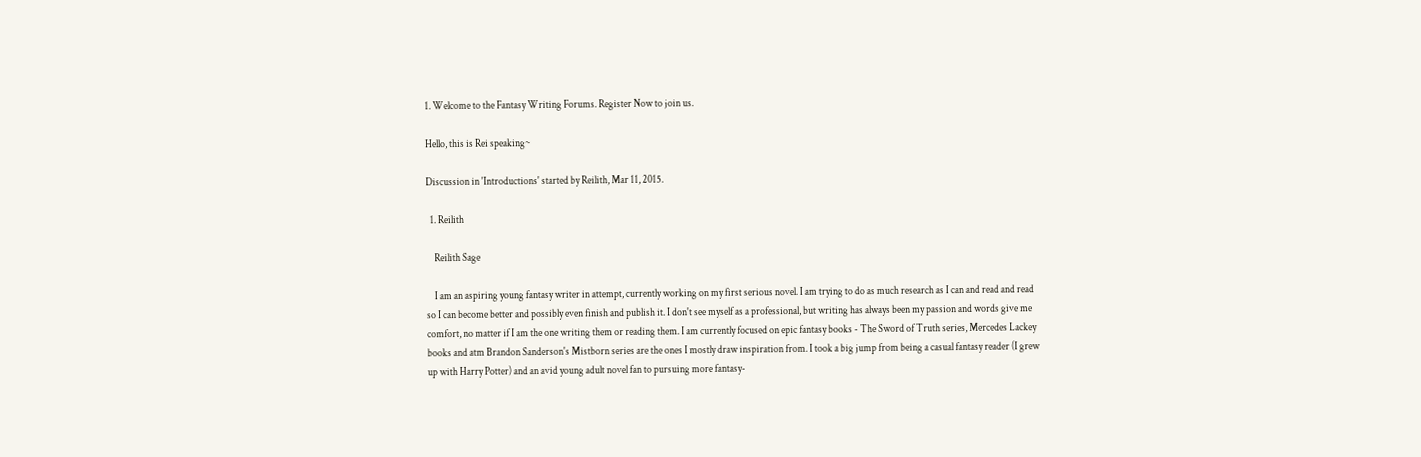1. Welcome to the Fantasy Writing Forums. Register Now to join us.

Hello, this is Rei speaking~

Discussion in 'Introductions' started by Reilith, Mar 11, 2015.

  1. Reilith

    Reilith Sage

    I am an aspiring young fantasy writer in attempt, currently working on my first serious novel. I am trying to do as much research as I can and read and read so I can become better and possibly even finish and publish it. I don't see myself as a professional, but writing has always been my passion and words give me comfort, no matter if I am the one writing them or reading them. I am currently focused on epic fantasy books - The Sword of Truth series, Mercedes Lackey books and atm Brandon Sanderson's Mistborn series are the ones I mostly draw inspiration from. I took a big jump from being a casual fantasy reader (I grew up with Harry Potter) and an avid young adult novel fan to pursuing more fantasy-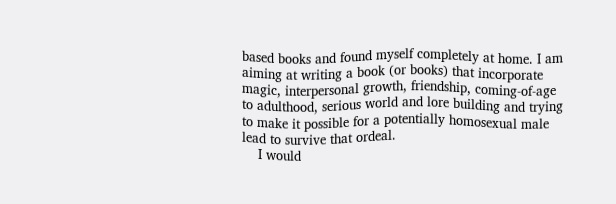based books and found myself completely at home. I am aiming at writing a book (or books) that incorporate magic, interpersonal growth, friendship, coming-of-age to adulthood, serious world and lore building and trying to make it possible for a potentially homosexual male lead to survive that ordeal.
    I would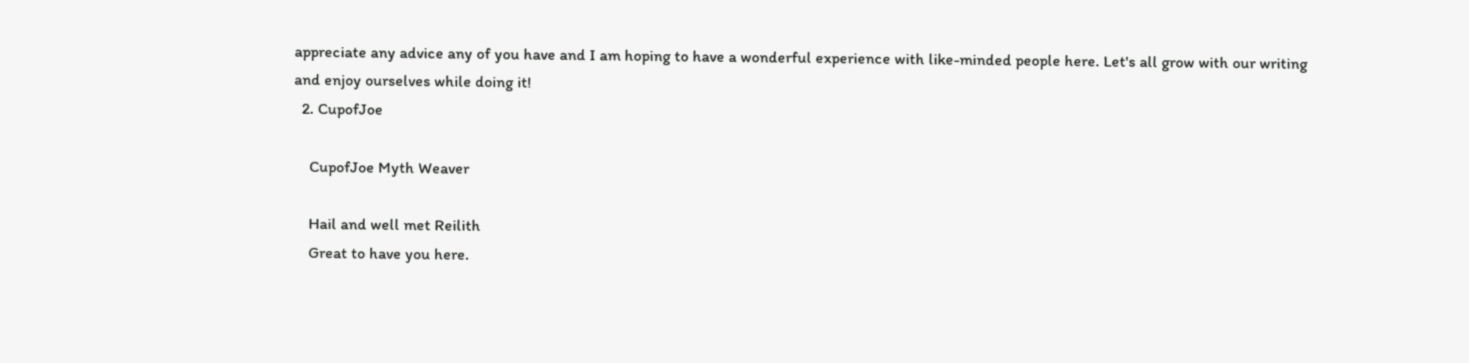appreciate any advice any of you have and I am hoping to have a wonderful experience with like-minded people here. Let's all grow with our writing and enjoy ourselves while doing it!
  2. CupofJoe

    CupofJoe Myth Weaver

    Hail and well met Reilith
    Great to have you here.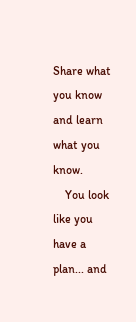Share what you know and learn what you know.
    You look like you have a plan... and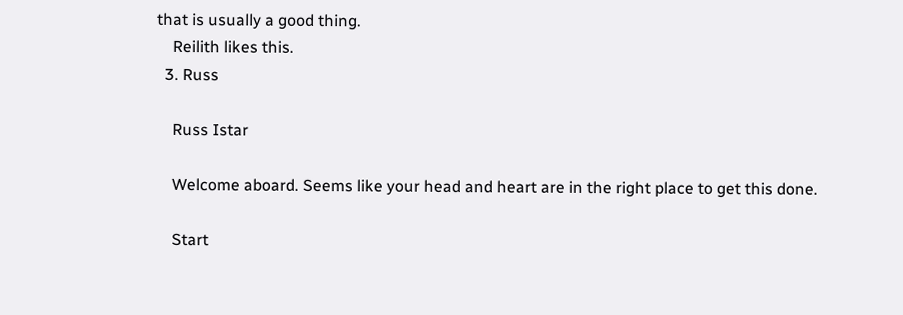that is usually a good thing.
    Reilith likes this.
  3. Russ

    Russ Istar

    Welcome aboard. Seems like your head and heart are in the right place to get this done.

    Start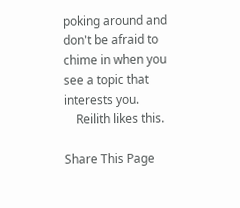poking around and don't be afraid to chime in when you see a topic that interests you.
    Reilith likes this.

Share This Page